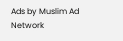Ads by Muslim Ad Network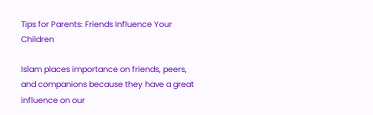Tips for Parents: Friends Influence Your Children

Islam places importance on friends, peers, and companions because they have a great influence on our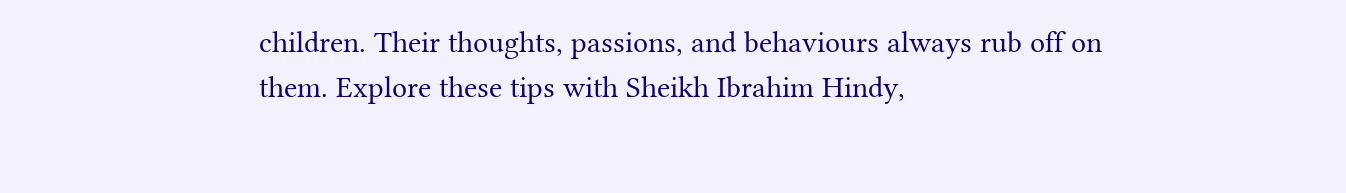children. Their thoughts, passions, and behaviours always rub off on them. Explore these tips with Sheikh Ibrahim Hindy,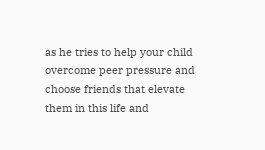as he tries to help your child overcome peer pressure and choose friends that elevate them in this life and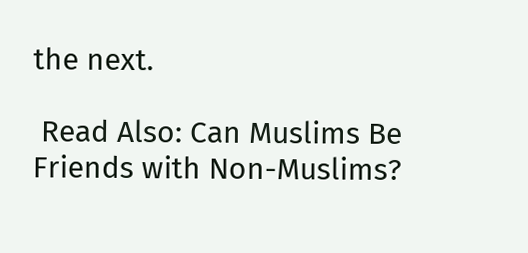the next.

 Read Also: Can Muslims Be Friends with Non-Muslims?